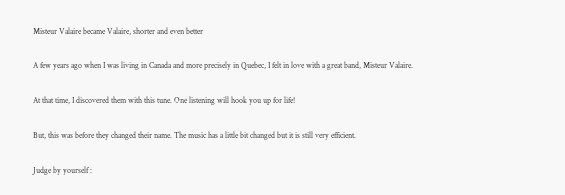Misteur Valaire became Valaire, shorter and even better

A few years ago when I was living in Canada and more precisely in Quebec, I felt in love with a great band, Misteur Valaire.

At that time, I discovered them with this tune. One listening will hook you up for life!

But, this was before they changed their name. The music has a little bit changed but it is still very efficient.

Judge by yourself :